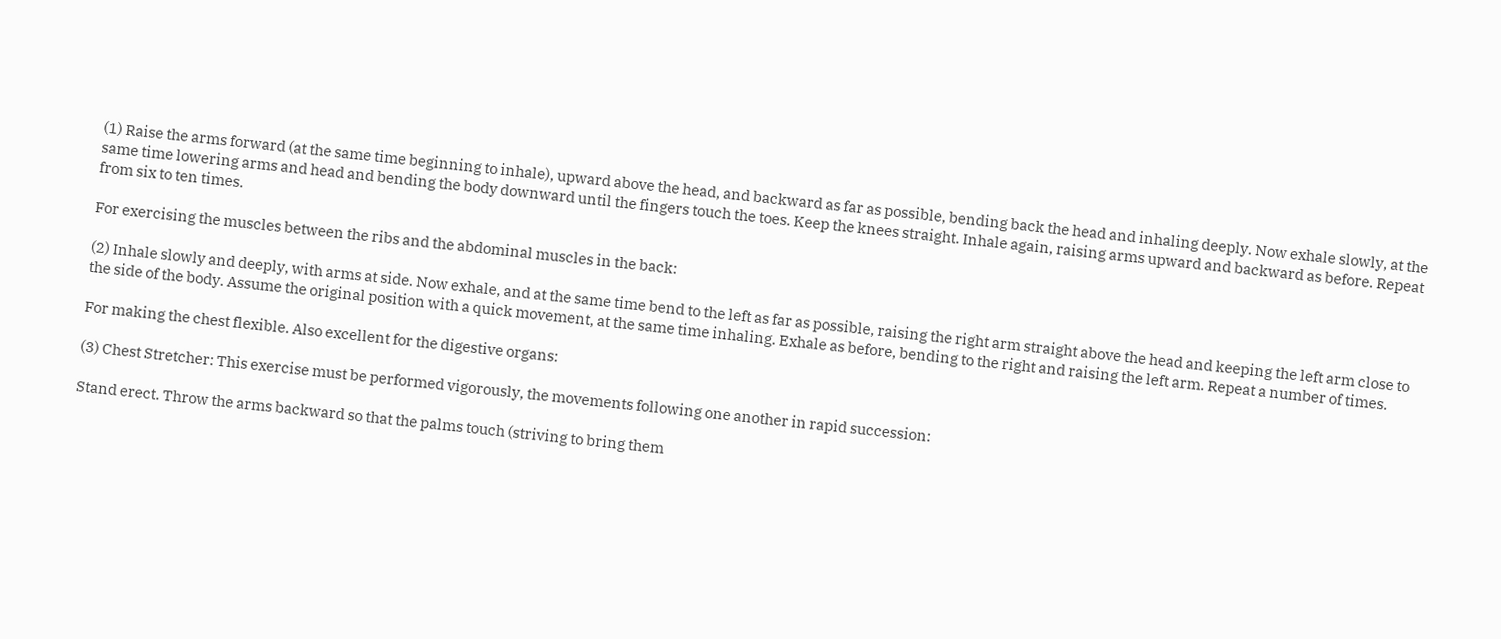(1) Raise the arms forward (at the same time beginning to inhale), upward above the head, and backward as far as possible, bending back the head and inhaling deeply. Now exhale slowly, at the same time lowering arms and head and bending the body downward until the fingers touch the toes. Keep the knees straight. Inhale again, raising arms upward and backward as before. Repeat from six to ten times.

For exercising the muscles between the ribs and the abdominal muscles in the back:

(2) Inhale slowly and deeply, with arms at side. Now exhale, and at the same time bend to the left as far as possible, raising the right arm straight above the head and keeping the left arm close to the side of the body. Assume the original position with a quick movement, at the same time inhaling. Exhale as before, bending to the right and raising the left arm. Repeat a number of times.

For making the chest flexible. Also excellent for the digestive organs:

(3) Chest Stretcher: This exercise must be performed vigorously, the movements following one another in rapid succession:

Stand erect. Throw the arms backward so that the palms touch (striving to bring them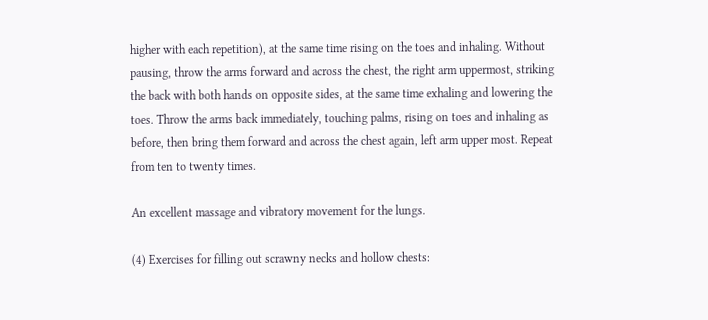higher with each repetition), at the same time rising on the toes and inhaling. Without pausing, throw the arms forward and across the chest, the right arm uppermost, striking the back with both hands on opposite sides, at the same time exhaling and lowering the toes. Throw the arms back immediately, touching palms, rising on toes and inhaling as before, then bring them forward and across the chest again, left arm upper most. Repeat from ten to twenty times.

An excellent massage and vibratory movement for the lungs.

(4) Exercises for filling out scrawny necks and hollow chests: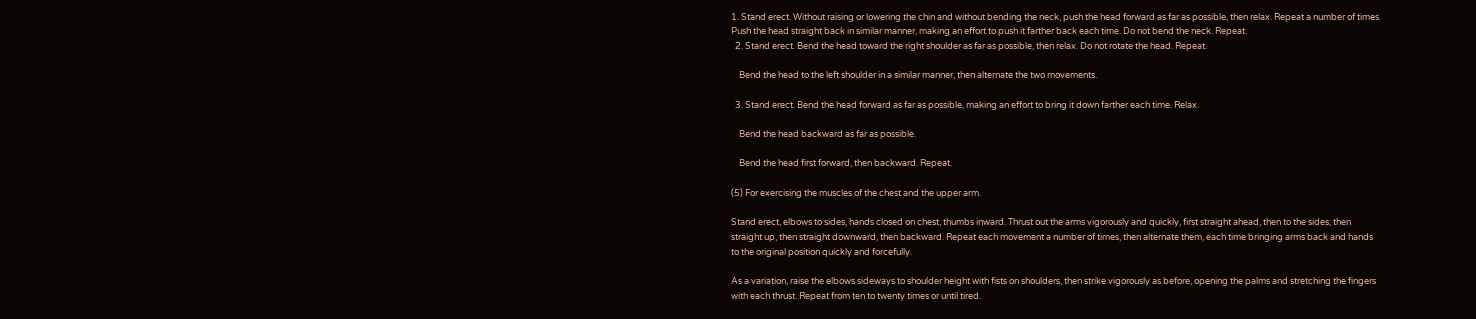1. Stand erect. Without raising or lowering the chin and without bending the neck, push the head forward as far as possible, then relax. Repeat a number of times. Push the head straight back in similar manner, making an effort to push it farther back each time. Do not bend the neck. Repeat.
  2. Stand erect. Bend the head toward the right shoulder as far as possible, then relax. Do not rotate the head. Repeat.

    Bend the head to the left shoulder in a similar manner, then alternate the two movements.

  3. Stand erect. Bend the head forward as far as possible, making an effort to bring it down farther each time. Relax.

    Bend the head backward as far as possible.

    Bend the head first forward, then backward. Repeat.

(5) For exercising the muscles of the chest and the upper arm.

Stand erect, elbows to sides, hands closed on chest, thumbs inward. Thrust out the arms vigorously and quickly, first straight ahead, then to the sides, then straight up, then straight downward, then backward. Repeat each movement a number of times, then alternate them, each time bringing arms back and hands to the original position quickly and forcefully.

As a variation, raise the elbows sideways to shoulder height with fists on shoulders, then strike vigorously as before, opening the palms and stretching the fingers with each thrust. Repeat from ten to twenty times or until tired.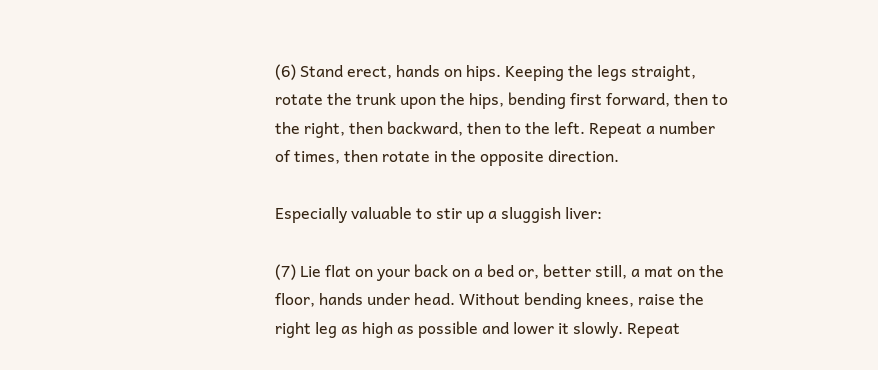(6) Stand erect, hands on hips. Keeping the legs straight, rotate the trunk upon the hips, bending first forward, then to the right, then backward, then to the left. Repeat a number of times, then rotate in the opposite direction.

Especially valuable to stir up a sluggish liver:

(7) Lie flat on your back on a bed or, better still, a mat on the floor, hands under head. Without bending knees, raise the right leg as high as possible and lower it slowly. Repeat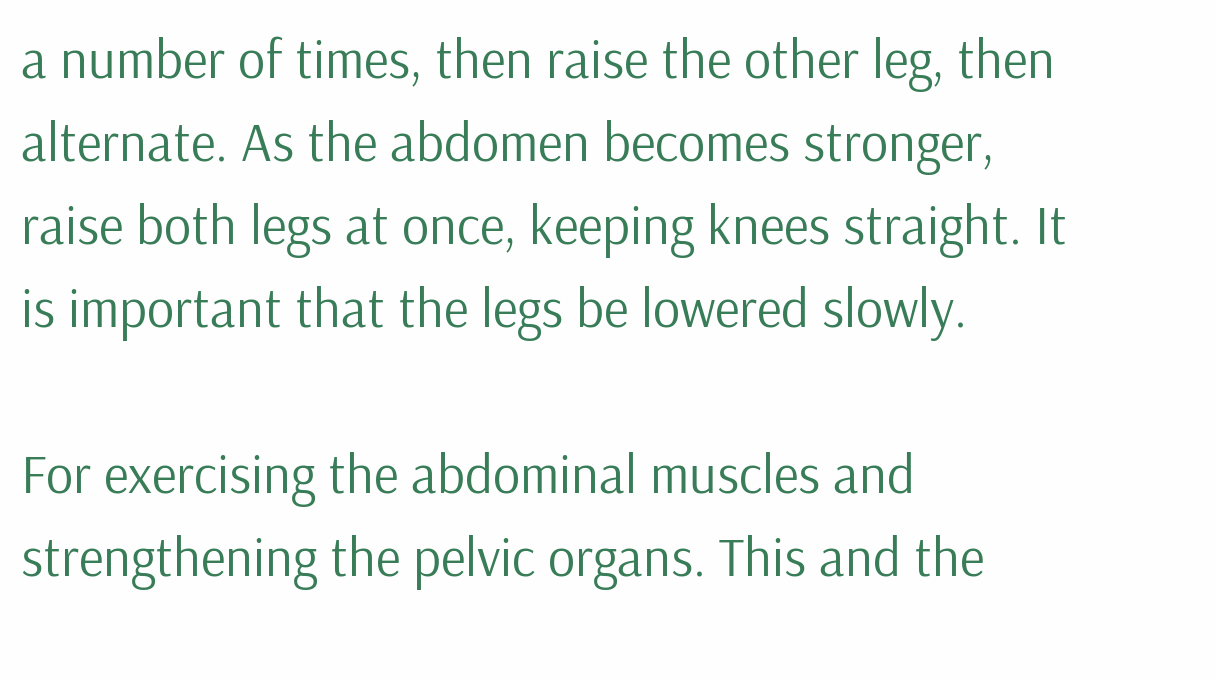a number of times, then raise the other leg, then alternate. As the abdomen becomes stronger, raise both legs at once, keeping knees straight. It is important that the legs be lowered slowly.

For exercising the abdominal muscles and strengthening the pelvic organs. This and the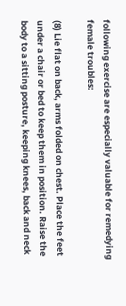following exercise are especially valuable for remedying female troubles:

(8) Lie flat on back, arms folded on chest. Place the feet under a chair or bed to keep them in position. Raise the body to a sitting posture, keeping knees, back and neck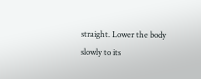straight. Lower the body slowly to its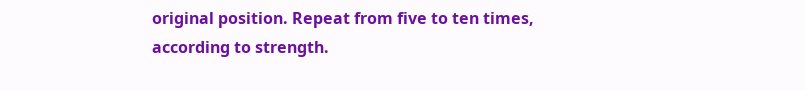original position. Repeat from five to ten times, according to strength.